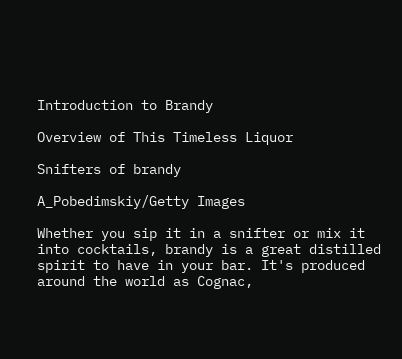Introduction to Brandy

Overview of This Timeless Liquor

Snifters of brandy

A_Pobedimskiy/Getty Images

Whether you sip it in a snifter or mix it into cocktails, brandy is a great distilled spirit to have in your bar. It's produced around the world as Cognac,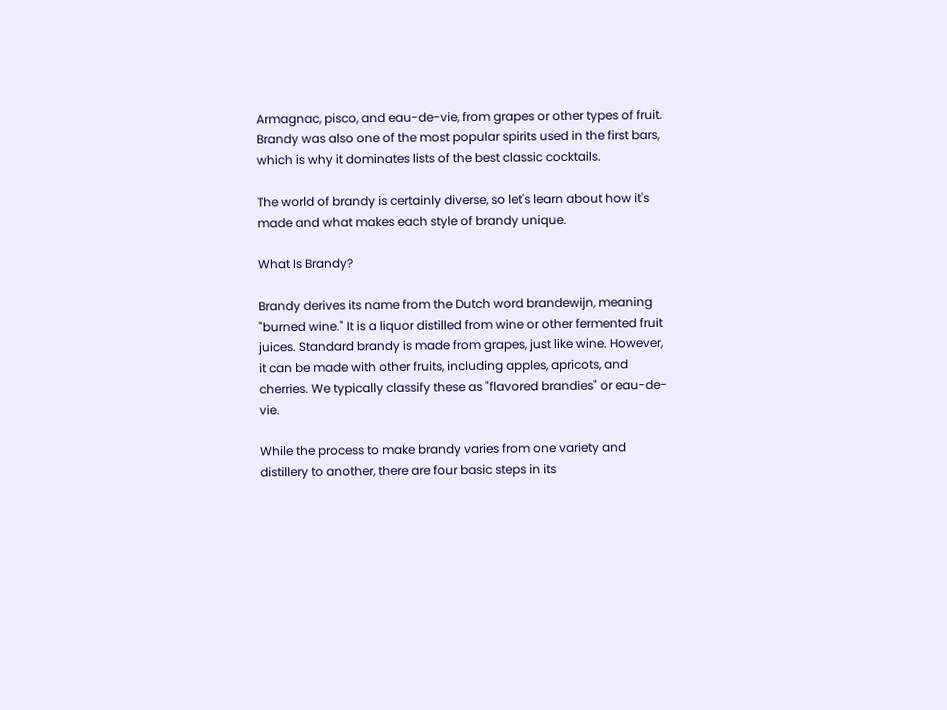Armagnac, pisco, and eau-de-vie, from grapes or other types of fruit. Brandy was also one of the most popular spirits used in the first bars, which is why it dominates lists of the best classic cocktails.

The world of brandy is certainly diverse, so let's learn about how it's made and what makes each style of brandy unique.

What Is Brandy?

Brandy derives its name from the Dutch word brandewijn, meaning "burned wine." It is a liquor distilled from wine or other fermented fruit juices. Standard brandy is made from grapes, just like wine. However, it can be made with other fruits, including apples, apricots, and cherries. We typically classify these as "flavored brandies" or eau-de-vie.

While the process to make brandy varies from one variety and distillery to another, there are four basic steps in its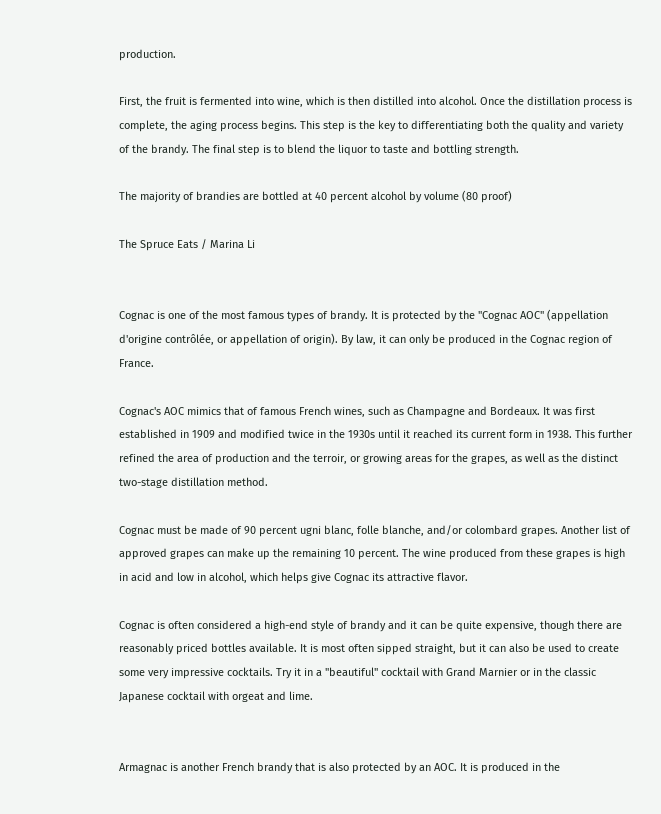production.

First, the fruit is fermented into wine, which is then distilled into alcohol. Once the distillation process is complete, the aging process begins. This step is the key to differentiating both the quality and variety of the brandy. The final step is to blend the liquor to taste and bottling strength.

The majority of brandies are bottled at 40 percent alcohol by volume (80 proof)

The Spruce Eats / Marina Li


Cognac is one of the most famous types of brandy. It is protected by the "Cognac AOC" (appellation d'origine contrôlée, or appellation of origin). By law, it can only be produced in the Cognac region of France.

Cognac's AOC mimics that of famous French wines, such as Champagne and Bordeaux. It was first established in 1909 and modified twice in the 1930s until it reached its current form in 1938. This further refined the area of production and the terroir, or growing areas for the grapes, as well as the distinct two-stage distillation method.

Cognac must be made of 90 percent ugni blanc, folle blanche, and/or colombard grapes. Another list of approved grapes can make up the remaining 10 percent. The wine produced from these grapes is high in acid and low in alcohol, which helps give Cognac its attractive flavor.

Cognac is often considered a high-end style of brandy and it can be quite expensive, though there are reasonably priced bottles available. It is most often sipped straight, but it can also be used to create some very impressive cocktails. Try it in a "beautiful" cocktail with Grand Marnier or in the classic Japanese cocktail with orgeat and lime.


Armagnac is another French brandy that is also protected by an AOC. It is produced in the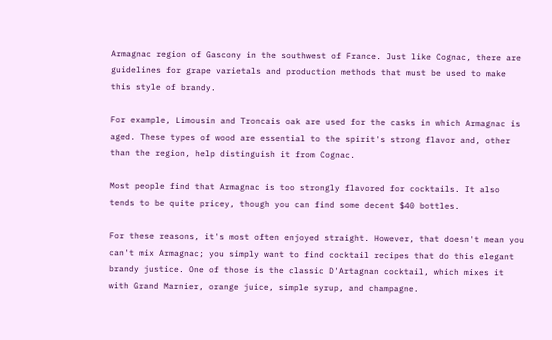Armagnac region of Gascony in the southwest of France. Just like Cognac, there are guidelines for grape varietals and production methods that must be used to make this style of brandy.

For example, Limousin and Troncais oak are used for the casks in which Armagnac is aged. These types of wood are essential to the spirit's strong flavor and, other than the region, help distinguish it from Cognac.

Most people find that Armagnac is too strongly flavored for cocktails. It also tends to be quite pricey, though you can find some decent $40 bottles.

For these reasons, it's most often enjoyed straight. However, that doesn't mean you can't mix Armagnac; you simply want to find cocktail recipes that do this elegant brandy justice. One of those is the classic D'Artagnan cocktail, which mixes it with Grand Marnier, orange juice, simple syrup, and champagne.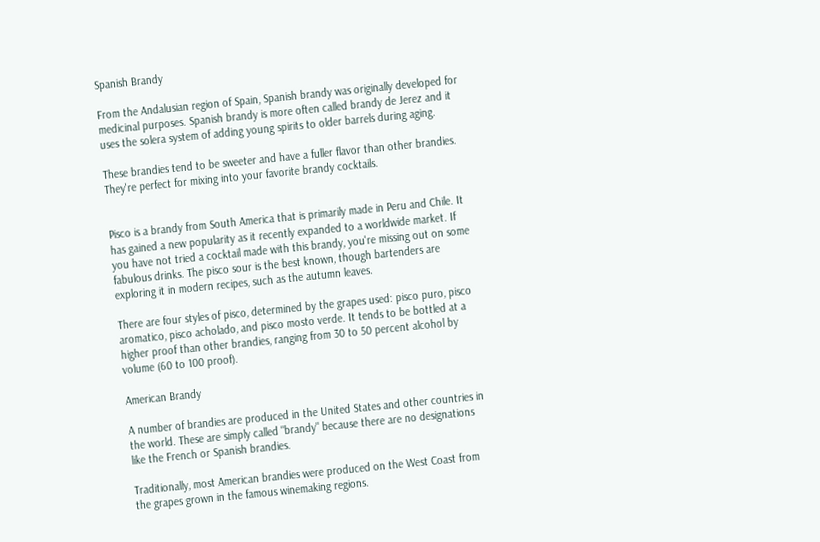Spanish Brandy

From the Andalusian region of Spain, Spanish brandy was originally developed for medicinal purposes. Spanish brandy is more often called brandy de Jerez and it uses the solera system of adding young spirits to older barrels during aging.

These brandies tend to be sweeter and have a fuller flavor than other brandies. They're perfect for mixing into your favorite brandy cocktails.


Pisco is a brandy from South America that is primarily made in Peru and Chile. It has gained a new popularity as it recently expanded to a worldwide market. If you have not tried a cocktail made with this brandy, you're missing out on some fabulous drinks. The pisco sour is the best known, though bartenders are exploring it in modern recipes, such as the autumn leaves.

There are four styles of pisco, determined by the grapes used: pisco puro, pisco aromatico, pisco acholado, and pisco mosto verde. It tends to be bottled at a higher proof than other brandies, ranging from 30 to 50 percent alcohol by volume (60 to 100 proof).

American Brandy

A number of brandies are produced in the United States and other countries in the world. These are simply called "brandy" because there are no designations like the French or Spanish brandies.

Traditionally, most American brandies were produced on the West Coast from the grapes grown in the famous winemaking regions.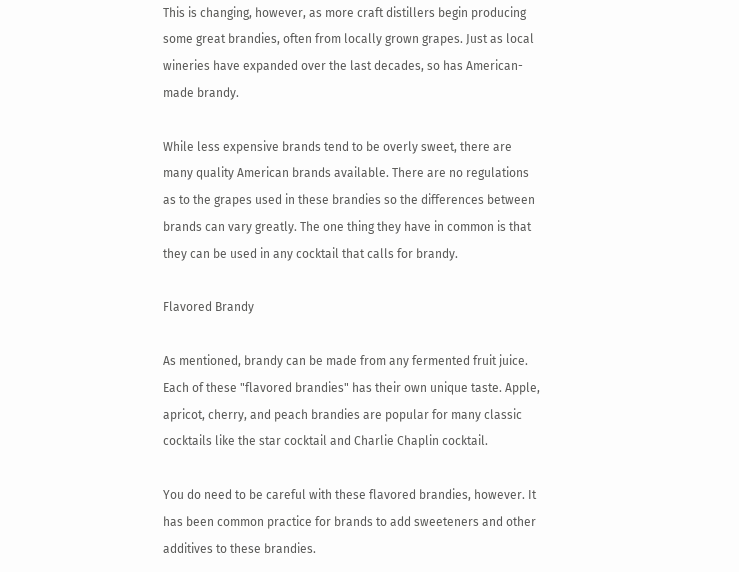This is changing, however, as more craft distillers begin producing some great brandies, often from locally grown grapes. Just as local wineries have expanded over the last decades, so has American-made brandy.

While less expensive brands tend to be overly sweet, there are many quality American brands available. There are no regulations as to the grapes used in these brandies so the differences between brands can vary greatly. The one thing they have in common is that they can be used in any cocktail that calls for brandy.

Flavored Brandy

As mentioned, brandy can be made from any fermented fruit juice. Each of these "flavored brandies" has their own unique taste. Apple, apricot, cherry, and peach brandies are popular for many classic cocktails like the star cocktail and Charlie Chaplin cocktail.

You do need to be careful with these flavored brandies, however. It has been common practice for brands to add sweeteners and other additives to these brandies.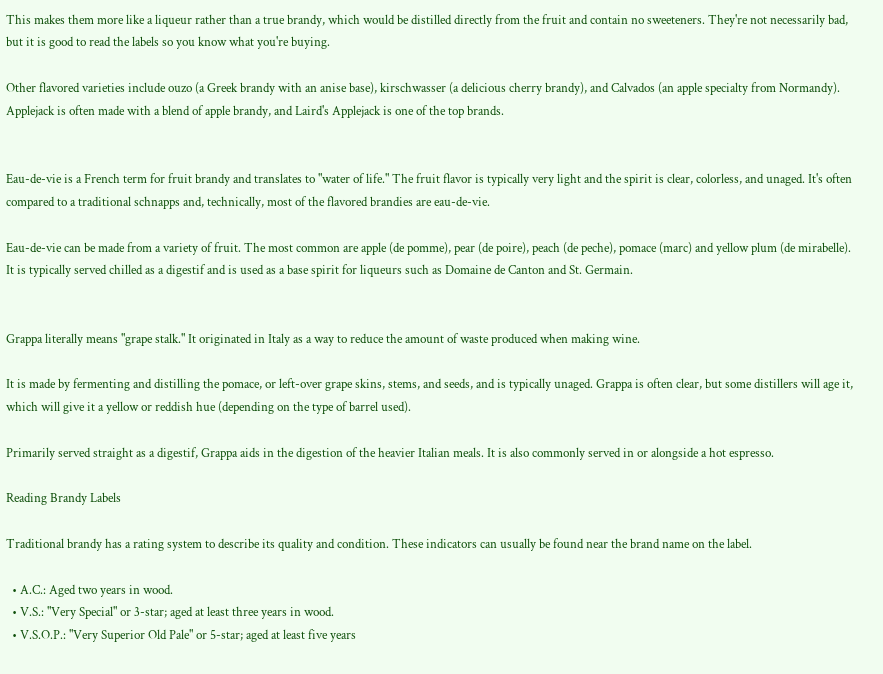This makes them more like a liqueur rather than a true brandy, which would be distilled directly from the fruit and contain no sweeteners. They're not necessarily bad, but it is good to read the labels so you know what you're buying.

Other flavored varieties include ouzo (a Greek brandy with an anise base), kirschwasser (a delicious cherry brandy), and Calvados (an apple specialty from Normandy). Applejack is often made with a blend of apple brandy, and Laird's Applejack is one of the top brands.


Eau-de-vie is a French term for fruit brandy and translates to "water of life." The fruit flavor is typically very light and the spirit is clear, colorless, and unaged. It's often compared to a traditional schnapps and, technically, most of the flavored brandies are eau-de-vie.

Eau-de-vie can be made from a variety of fruit. The most common are apple (de pomme), pear (de poire), peach (de peche), pomace (marc) and yellow plum (de mirabelle). It is typically served chilled as a digestif and is used as a base spirit for liqueurs such as Domaine de Canton and St. Germain.


Grappa literally means "grape stalk." It originated in Italy as a way to reduce the amount of waste produced when making wine.

It is made by fermenting and distilling the pomace, or left-over grape skins, stems, and seeds, and is typically unaged. Grappa is often clear, but some distillers will age it, which will give it a yellow or reddish hue (depending on the type of barrel used).

Primarily served straight as a digestif, Grappa aids in the digestion of the heavier Italian meals. It is also commonly served in or alongside a hot espresso.

Reading Brandy Labels

Traditional brandy has a rating system to describe its quality and condition. These indicators can usually be found near the brand name on the label.

  • A.C.: Aged two years in wood.
  • V.S.: "Very Special" or 3-star; aged at least three years in wood.
  • V.S.O.P.: "Very Superior Old Pale" or 5-star; aged at least five years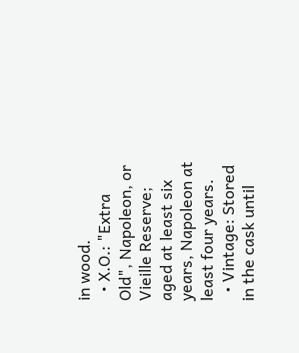in wood.
  • X.O.: "Extra Old", Napoleon, or Vieille Reserve; aged at least six years, Napoleon at least four years.
  • Vintage: Stored in the cask until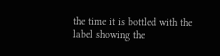the time it is bottled with the label showing the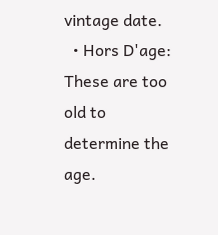vintage date.
  • Hors D'age: These are too old to determine the age.